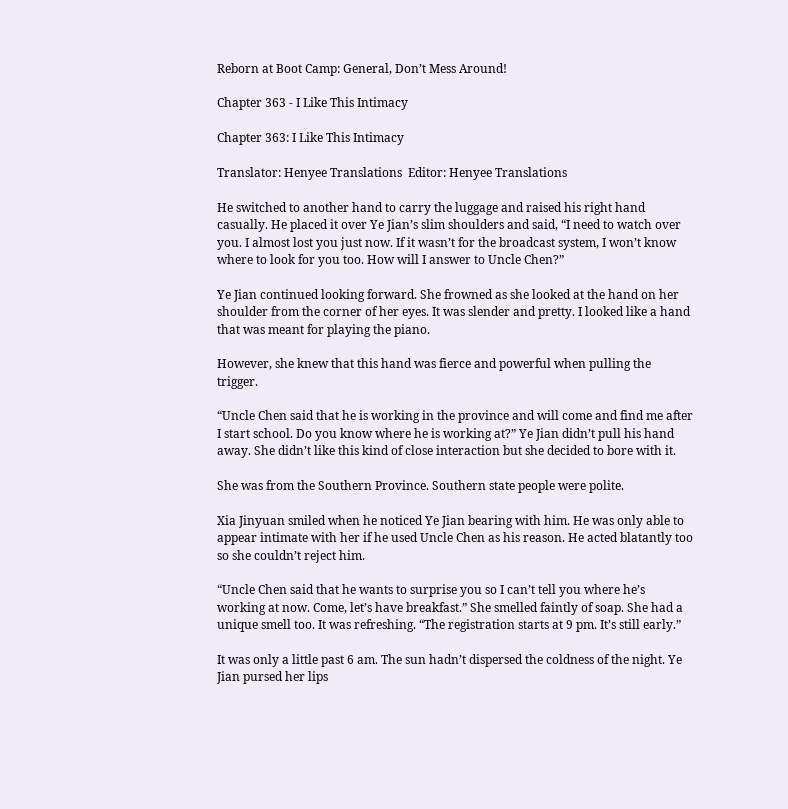Reborn at Boot Camp: General, Don’t Mess Around!

Chapter 363 - I Like This Intimacy

Chapter 363: I Like This Intimacy

Translator: Henyee Translations  Editor: Henyee Translations

He switched to another hand to carry the luggage and raised his right hand casually. He placed it over Ye Jian’s slim shoulders and said, “I need to watch over you. I almost lost you just now. If it wasn’t for the broadcast system, I won’t know where to look for you too. How will I answer to Uncle Chen?”

Ye Jian continued looking forward. She frowned as she looked at the hand on her shoulder from the corner of her eyes. It was slender and pretty. I looked like a hand that was meant for playing the piano.

However, she knew that this hand was fierce and powerful when pulling the trigger.

“Uncle Chen said that he is working in the province and will come and find me after I start school. Do you know where he is working at?” Ye Jian didn’t pull his hand away. She didn’t like this kind of close interaction but she decided to bore with it.

She was from the Southern Province. Southern state people were polite.

Xia Jinyuan smiled when he noticed Ye Jian bearing with him. He was only able to appear intimate with her if he used Uncle Chen as his reason. He acted blatantly too so she couldn’t reject him.

“Uncle Chen said that he wants to surprise you so I can’t tell you where he’s working at now. Come, let’s have breakfast.” She smelled faintly of soap. She had a unique smell too. It was refreshing. “The registration starts at 9 pm. It’s still early.”

It was only a little past 6 am. The sun hadn’t dispersed the coldness of the night. Ye Jian pursed her lips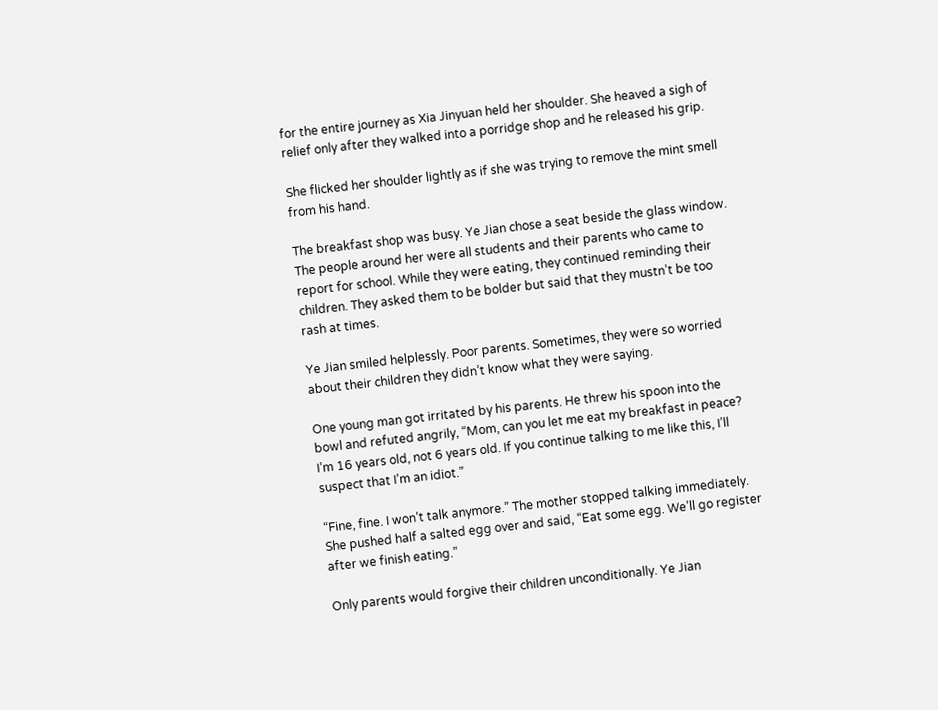for the entire journey as Xia Jinyuan held her shoulder. She heaved a sigh of relief only after they walked into a porridge shop and he released his grip.

She flicked her shoulder lightly as if she was trying to remove the mint smell from his hand.

The breakfast shop was busy. Ye Jian chose a seat beside the glass window. The people around her were all students and their parents who came to report for school. While they were eating, they continued reminding their children. They asked them to be bolder but said that they mustn’t be too rash at times.

Ye Jian smiled helplessly. Poor parents. Sometimes, they were so worried about their children they didn’t know what they were saying.

One young man got irritated by his parents. He threw his spoon into the bowl and refuted angrily, “Mom, can you let me eat my breakfast in peace? I’m 16 years old, not 6 years old. If you continue talking to me like this, I’ll suspect that I’m an idiot.”

“Fine, fine. I won’t talk anymore.” The mother stopped talking immediately. She pushed half a salted egg over and said, “Eat some egg. We’ll go register after we finish eating.”

Only parents would forgive their children unconditionally. Ye Jian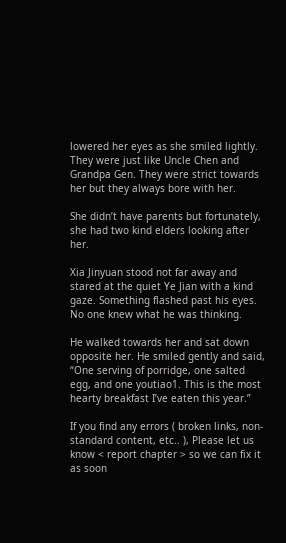lowered her eyes as she smiled lightly. They were just like Uncle Chen and Grandpa Gen. They were strict towards her but they always bore with her.

She didn’t have parents but fortunately, she had two kind elders looking after her.

Xia Jinyuan stood not far away and stared at the quiet Ye Jian with a kind gaze. Something flashed past his eyes. No one knew what he was thinking.

He walked towards her and sat down opposite her. He smiled gently and said, “One serving of porridge, one salted egg, and one youtiao1. This is the most hearty breakfast I’ve eaten this year.”

If you find any errors ( broken links, non-standard content, etc.. ), Please let us know < report chapter > so we can fix it as soon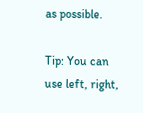as possible.

Tip: You can use left, right,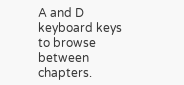A and D keyboard keys to browse between chapters.